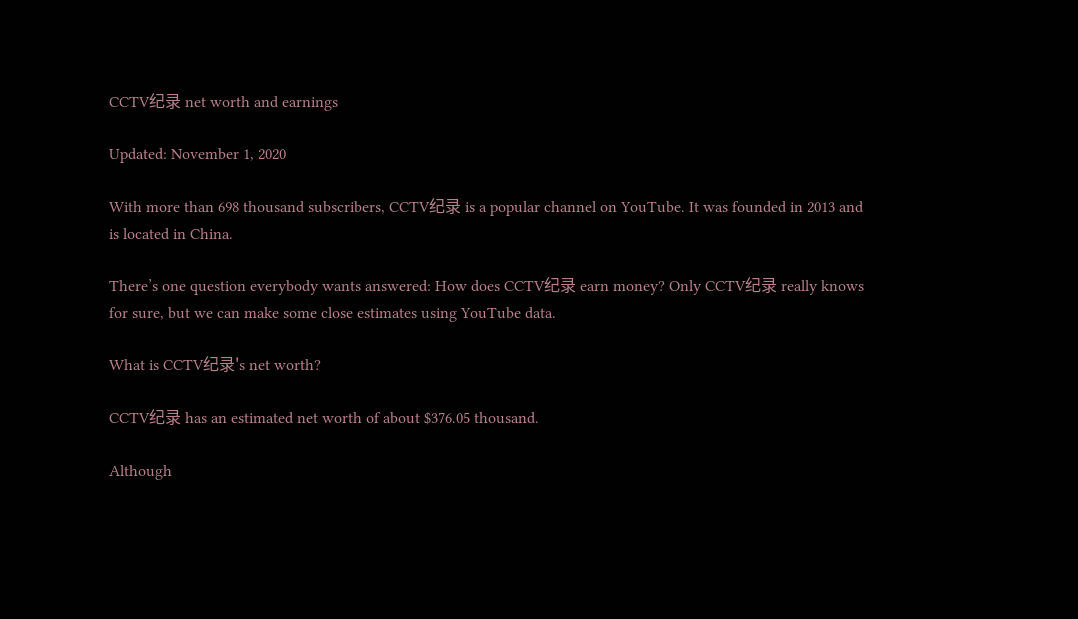CCTV纪录 net worth and earnings

Updated: November 1, 2020

With more than 698 thousand subscribers, CCTV纪录 is a popular channel on YouTube. It was founded in 2013 and is located in China.

There’s one question everybody wants answered: How does CCTV纪录 earn money? Only CCTV纪录 really knows for sure, but we can make some close estimates using YouTube data.

What is CCTV纪录's net worth?

CCTV纪录 has an estimated net worth of about $376.05 thousand.

Although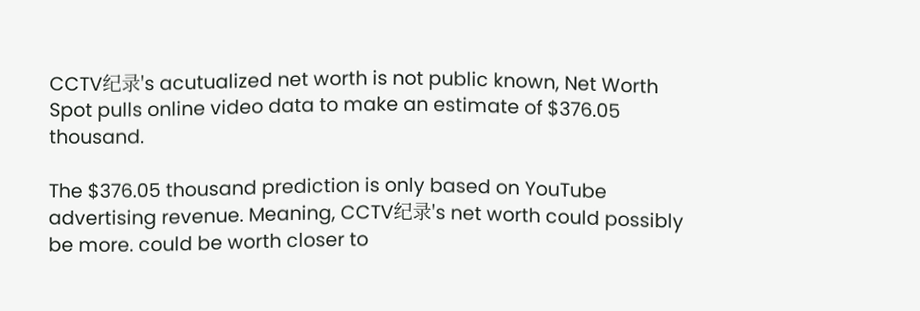CCTV纪录's acutualized net worth is not public known, Net Worth Spot pulls online video data to make an estimate of $376.05 thousand.

The $376.05 thousand prediction is only based on YouTube advertising revenue. Meaning, CCTV纪录's net worth could possibly be more. could be worth closer to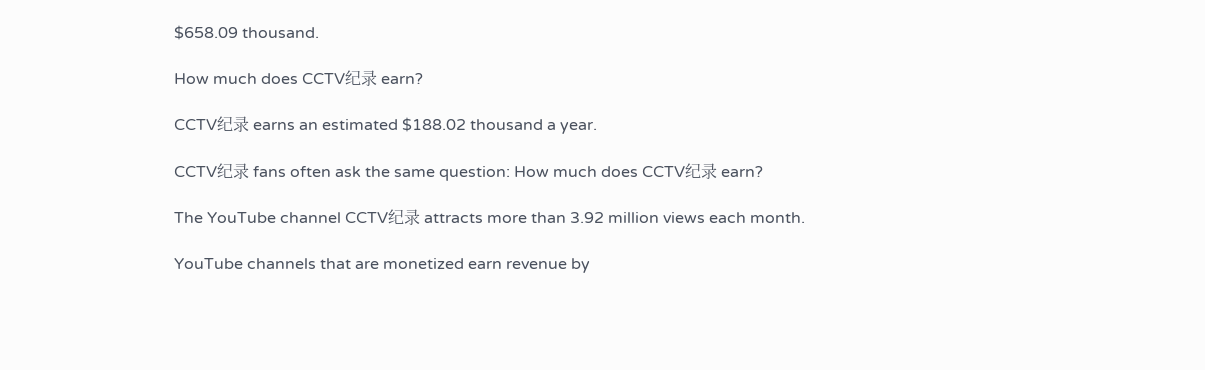$658.09 thousand.

How much does CCTV纪录 earn?

CCTV纪录 earns an estimated $188.02 thousand a year.

CCTV纪录 fans often ask the same question: How much does CCTV纪录 earn?

The YouTube channel CCTV纪录 attracts more than 3.92 million views each month.

YouTube channels that are monetized earn revenue by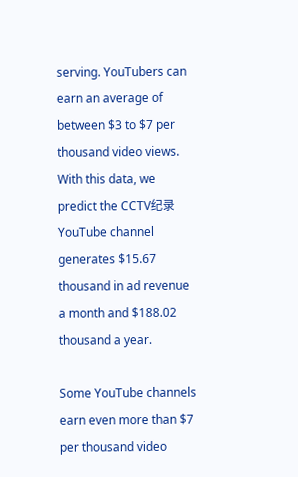serving. YouTubers can earn an average of between $3 to $7 per thousand video views. With this data, we predict the CCTV纪录 YouTube channel generates $15.67 thousand in ad revenue a month and $188.02 thousand a year.

Some YouTube channels earn even more than $7 per thousand video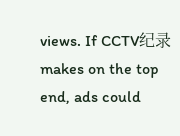views. If CCTV纪录 makes on the top end, ads could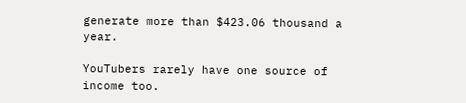generate more than $423.06 thousand a year.

YouTubers rarely have one source of income too.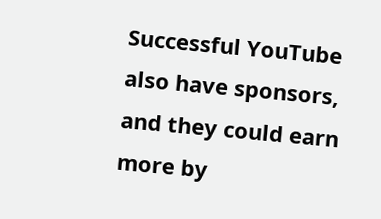Successful YouTube also have sponsors, and they could earn more by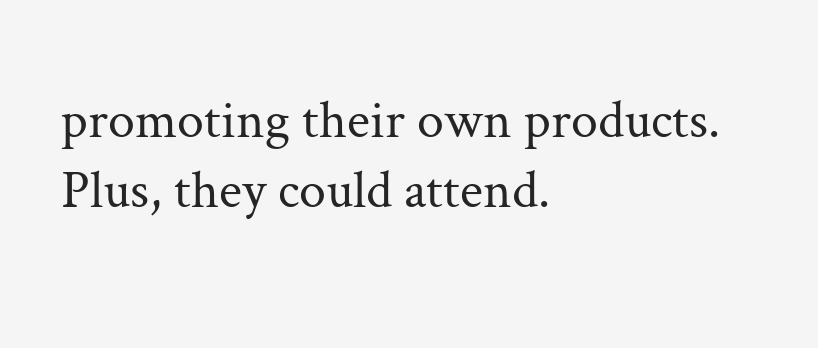promoting their own products. Plus, they could attend.